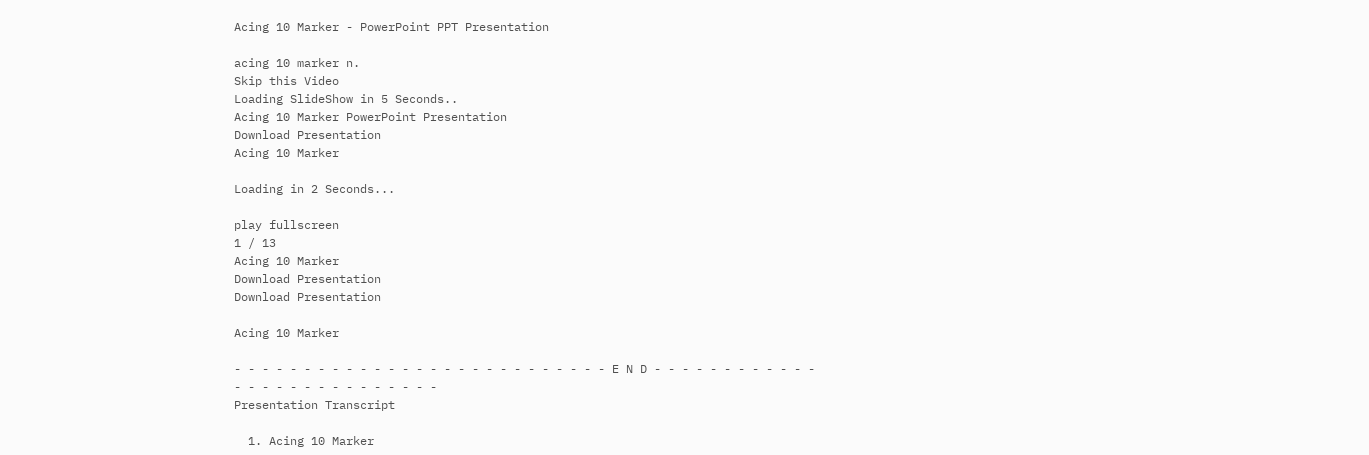Acing 10 Marker - PowerPoint PPT Presentation

acing 10 marker n.
Skip this Video
Loading SlideShow in 5 Seconds..
Acing 10 Marker PowerPoint Presentation
Download Presentation
Acing 10 Marker

Loading in 2 Seconds...

play fullscreen
1 / 13
Acing 10 Marker
Download Presentation
Download Presentation

Acing 10 Marker

- - - - - - - - - - - - - - - - - - - - - - - - - - - E N D - - - - - - - - - - - - - - - - - - - - - - - - - - -
Presentation Transcript

  1. Acing 10 Marker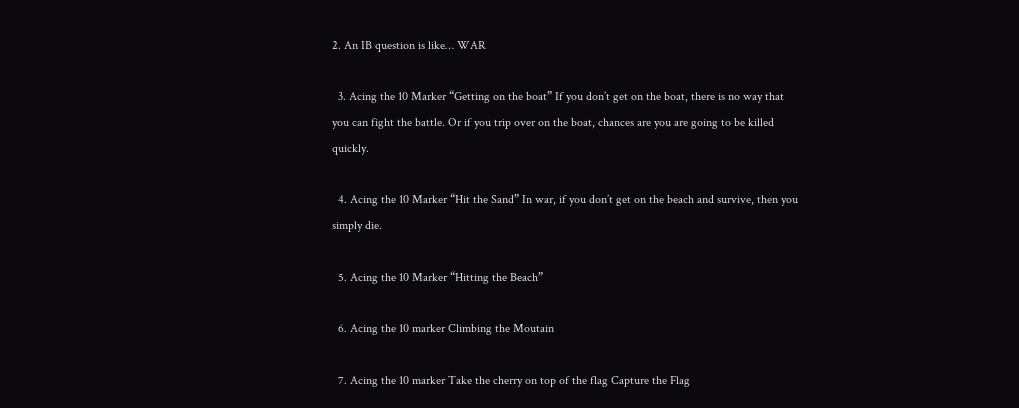2. An IB question is like… WAR

  3. Acing the 10 Marker “Getting on the boat” If you don’t get on the boat, there is no way that you can fight the battle. Or if you trip over on the boat, chances are you are going to be killed quickly.

  4. Acing the 10 Marker “Hit the Sand” In war, if you don’t get on the beach and survive, then you simply die.

  5. Acing the 10 Marker “Hitting the Beach”

  6. Acing the 10 marker Climbing the Moutain

  7. Acing the 10 marker Take the cherry on top of the flag Capture the Flag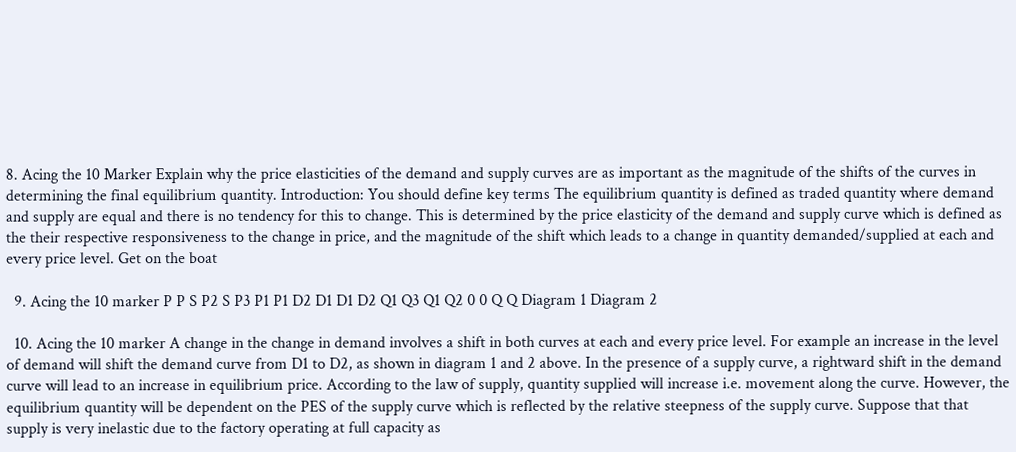8. Acing the 10 Marker Explain why the price elasticities of the demand and supply curves are as important as the magnitude of the shifts of the curves in determining the final equilibrium quantity. Introduction: You should define key terms The equilibrium quantity is defined as traded quantity where demand and supply are equal and there is no tendency for this to change. This is determined by the price elasticity of the demand and supply curve which is defined as the their respective responsiveness to the change in price, and the magnitude of the shift which leads to a change in quantity demanded/supplied at each and every price level. Get on the boat

  9. Acing the 10 marker P P S P2 S P3 P1 P1 D2 D1 D1 D2 Q1 Q3 Q1 Q2 0 0 Q Q Diagram 1 Diagram 2

  10. Acing the 10 marker A change in the change in demand involves a shift in both curves at each and every price level. For example an increase in the level of demand will shift the demand curve from D1 to D2, as shown in diagram 1 and 2 above. In the presence of a supply curve, a rightward shift in the demand curve will lead to an increase in equilibrium price. According to the law of supply, quantity supplied will increase i.e. movement along the curve. However, the equilibrium quantity will be dependent on the PES of the supply curve which is reflected by the relative steepness of the supply curve. Suppose that that supply is very inelastic due to the factory operating at full capacity as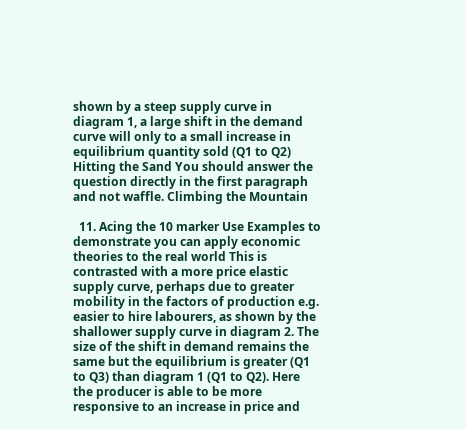shown by a steep supply curve in diagram 1, a large shift in the demand curve will only to a small increase in equilibrium quantity sold (Q1 to Q2) Hitting the Sand You should answer the question directly in the first paragraph and not waffle. Climbing the Mountain

  11. Acing the 10 marker Use Examples to demonstrate you can apply economic theories to the real world This is contrasted with a more price elastic supply curve, perhaps due to greater mobility in the factors of production e.g. easier to hire labourers, as shown by the shallower supply curve in diagram 2. The size of the shift in demand remains the same but the equilibrium is greater (Q1 to Q3) than diagram 1 (Q1 to Q2). Here the producer is able to be more responsive to an increase in price and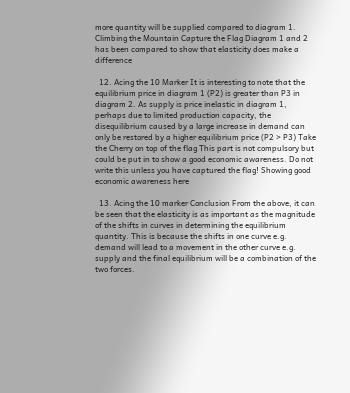more quantity will be supplied compared to diagram 1. Climbing the Mountain Capture the Flag Diagram 1 and 2 has been compared to show that elasticity does make a difference

  12. Acing the 10 Marker It is interesting to note that the equilibrium price in diagram 1 (P2) is greater than P3 in diagram 2. As supply is price inelastic in diagram 1, perhaps due to limited production capacity, the disequilibrium caused by a large increase in demand can only be restored by a higher equilibrium price (P2 > P3) Take the Cherry on top of the flag This part is not compulsory but could be put in to show a good economic awareness. Do not write this unless you have captured the flag! Showing good economic awareness here

  13. Acing the 10 marker Conclusion From the above, it can be seen that the elasticity is as important as the magnitude of the shifts in curves in determining the equilibrium quantity. This is because the shifts in one curve e.g. demand will lead to a movement in the other curve e.g. supply and the final equilibrium will be a combination of the two forces.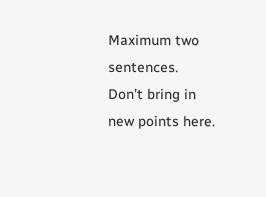Maximum two sentences. Don’t bring in new points here.